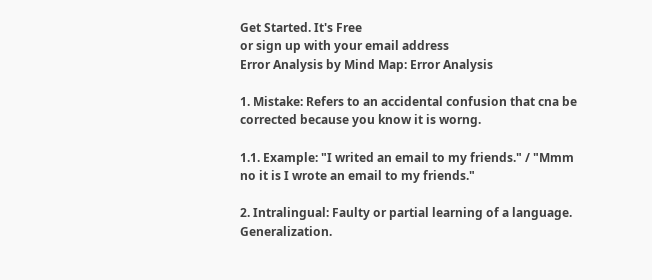Get Started. It's Free
or sign up with your email address
Error Analysis by Mind Map: Error Analysis

1. Mistake: Refers to an accidental confusion that cna be corrected because you know it is worng.

1.1. Example: "I writed an email to my friends." / "Mmm no it is I wrote an email to my friends."

2. Intralingual: Faulty or partial learning of a language. Generalization.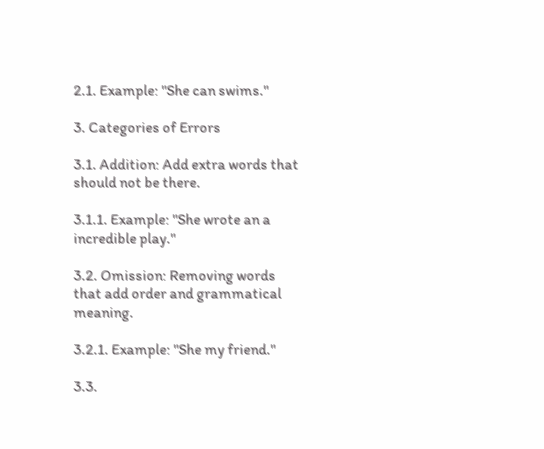2.1. Example: "She can swims."

3. Categories of Errors

3.1. Addition: Add extra words that should not be there.

3.1.1. Example: "She wrote an a incredible play."

3.2. Omission: Removing words that add order and grammatical meaning.

3.2.1. Example: "She my friend."

3.3.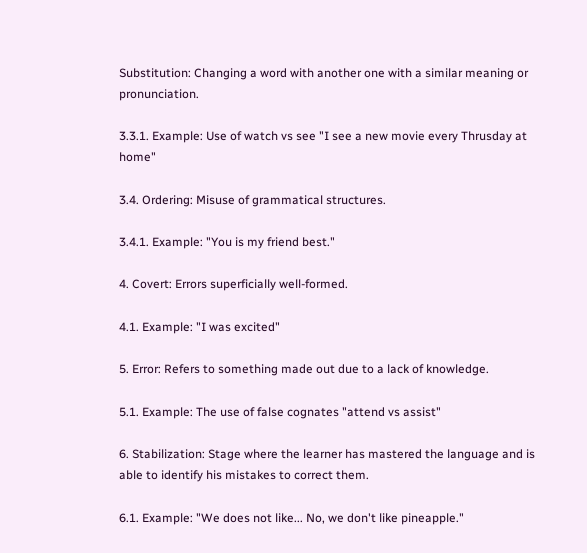Substitution: Changing a word with another one with a similar meaning or pronunciation.

3.3.1. Example: Use of watch vs see "I see a new movie every Thrusday at home"

3.4. Ordering: Misuse of grammatical structures.

3.4.1. Example: "You is my friend best."

4. Covert: Errors superficially well-formed.

4.1. Example: "I was excited"

5. Error: Refers to something made out due to a lack of knowledge.

5.1. Example: The use of false cognates "attend vs assist"

6. Stabilization: Stage where the learner has mastered the language and is able to identify his mistakes to correct them.

6.1. Example: "We does not like... No, we don't like pineapple."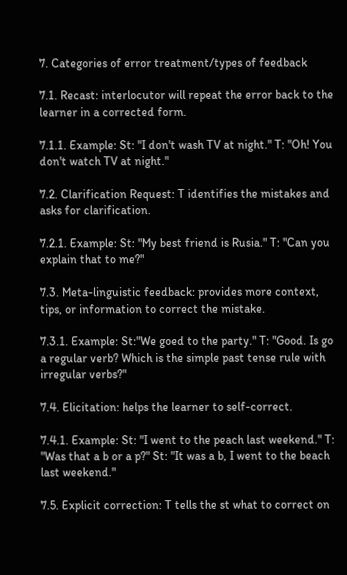7. Categories of error treatment/types of feedback

7.1. Recast: interlocutor will repeat the error back to the learner in a corrected form.

7.1.1. Example: St: "I don't wash TV at night." T: "Oh! You don't watch TV at night."

7.2. Clarification Request: T identifies the mistakes and asks for clarification.

7.2.1. Example: St: "My best friend is Rusia." T: "Can you explain that to me?"

7.3. Meta-linguistic feedback: provides more context, tips, or information to correct the mistake.

7.3.1. Example: St:"We goed to the party." T: "Good. Is go a regular verb? Which is the simple past tense rule with irregular verbs?"

7.4. Elicitation: helps the learner to self-correct.

7.4.1. Example: St: "I went to the peach last weekend." T: "Was that a b or a p?" St: "It was a b, I went to the beach last weekend."

7.5. Explicit correction: T tells the st what to correct on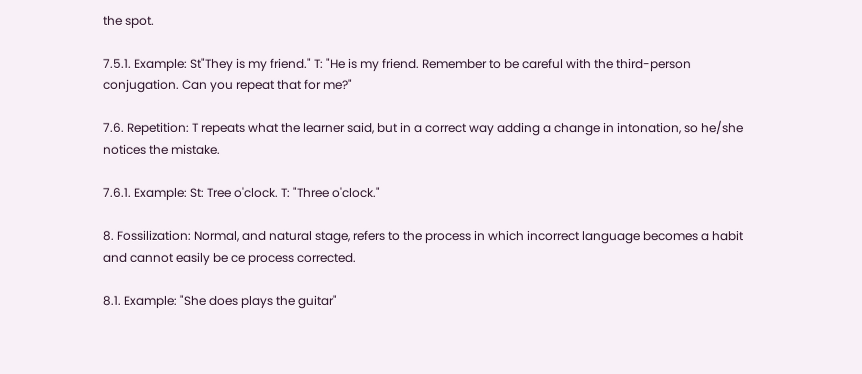the spot.

7.5.1. Example: St"They is my friend." T: "He is my friend. Remember to be careful with the third-person conjugation. Can you repeat that for me?"

7.6. Repetition: T repeats what the learner said, but in a correct way adding a change in intonation, so he/she notices the mistake.

7.6.1. Example: St: Tree o'clock. T: "Three o'clock."

8. Fossilization: Normal, and natural stage, refers to the process in which incorrect language becomes a habit and cannot easily be ce process corrected.

8.1. Example: "She does plays the guitar"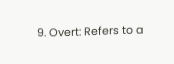9. Overt: Refers to a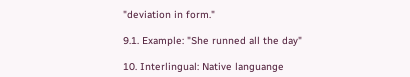"deviation in form."

9.1. Example: "She runned all the day"

10. Interlingual: Native languange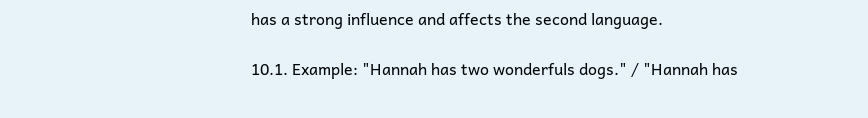has a strong influence and affects the second language.

10.1. Example: "Hannah has two wonderfuls dogs." / "Hannah has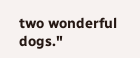two wonderful dogs."